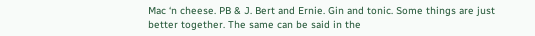Mac ‘n cheese. PB & J. Bert and Ernie. Gin and tonic. Some things are just better together. The same can be said in the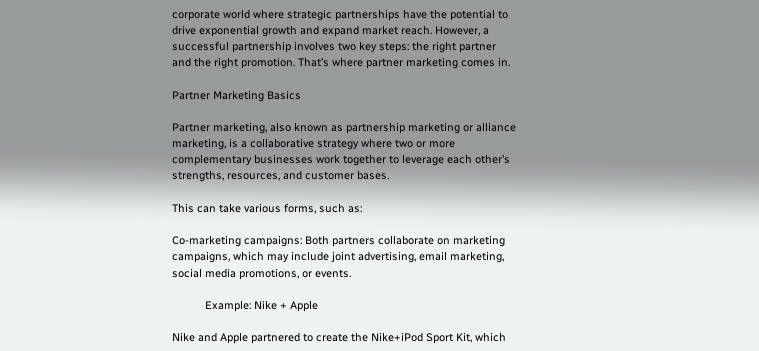corporate world where strategic partnerships have the potential to drive exponential growth and expand market reach. However, a successful partnership involves two key steps: the right partner and the right promotion. That’s where partner marketing comes in.

Partner Marketing Basics

Partner marketing, also known as partnership marketing or alliance marketing, is a collaborative strategy where two or more complementary businesses work together to leverage each other’s strengths, resources, and customer bases.

This can take various forms, such as:

Co-marketing campaigns: Both partners collaborate on marketing campaigns, which may include joint advertising, email marketing, social media promotions, or events.

           Example: Nike + Apple

Nike and Apple partnered to create the Nike+iPod Sport Kit, which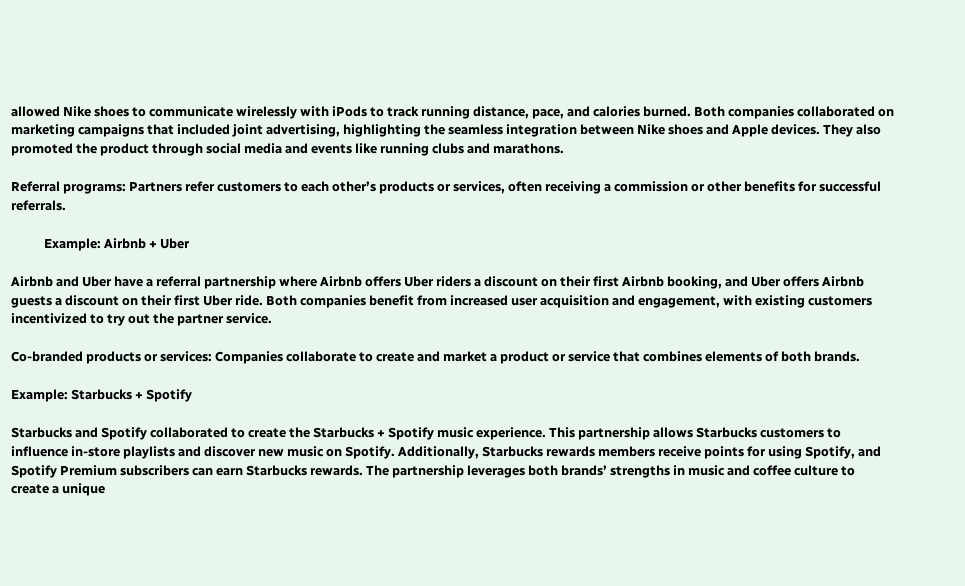allowed Nike shoes to communicate wirelessly with iPods to track running distance, pace, and calories burned. Both companies collaborated on marketing campaigns that included joint advertising, highlighting the seamless integration between Nike shoes and Apple devices. They also promoted the product through social media and events like running clubs and marathons.

Referral programs: Partners refer customers to each other’s products or services, often receiving a commission or other benefits for successful referrals.

           Example: Airbnb + Uber

Airbnb and Uber have a referral partnership where Airbnb offers Uber riders a discount on their first Airbnb booking, and Uber offers Airbnb guests a discount on their first Uber ride. Both companies benefit from increased user acquisition and engagement, with existing customers incentivized to try out the partner service.

Co-branded products or services: Companies collaborate to create and market a product or service that combines elements of both brands.

Example: Starbucks + Spotify

Starbucks and Spotify collaborated to create the Starbucks + Spotify music experience. This partnership allows Starbucks customers to influence in-store playlists and discover new music on Spotify. Additionally, Starbucks rewards members receive points for using Spotify, and Spotify Premium subscribers can earn Starbucks rewards. The partnership leverages both brands’ strengths in music and coffee culture to create a unique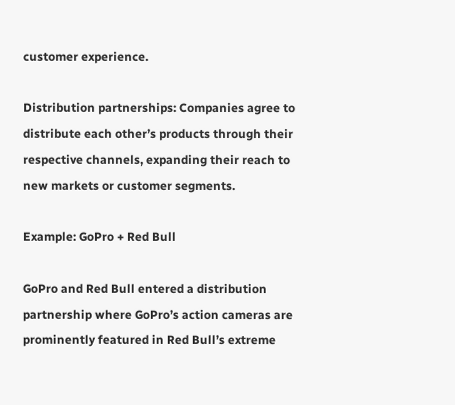customer experience.

Distribution partnerships: Companies agree to distribute each other’s products through their respective channels, expanding their reach to new markets or customer segments.

Example: GoPro + Red Bull

GoPro and Red Bull entered a distribution partnership where GoPro’s action cameras are prominently featured in Red Bull’s extreme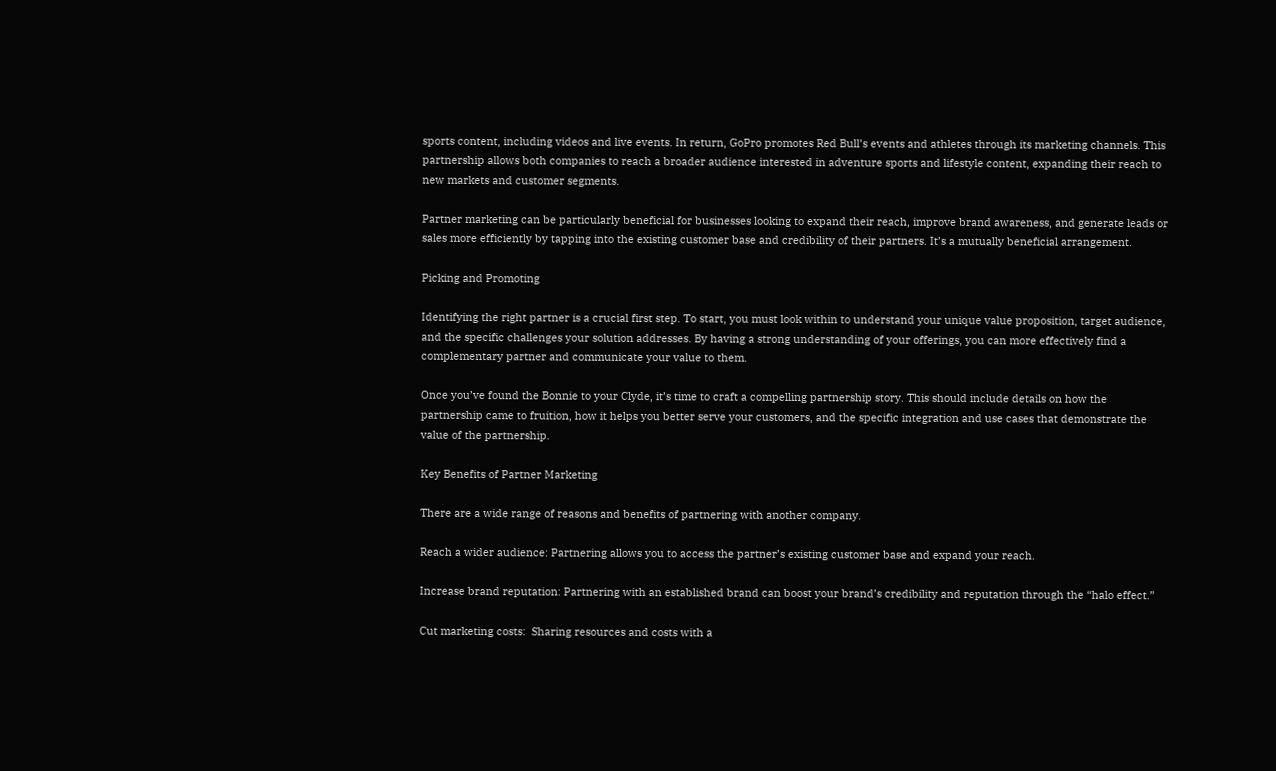sports content, including videos and live events. In return, GoPro promotes Red Bull’s events and athletes through its marketing channels. This partnership allows both companies to reach a broader audience interested in adventure sports and lifestyle content, expanding their reach to new markets and customer segments.

Partner marketing can be particularly beneficial for businesses looking to expand their reach, improve brand awareness, and generate leads or sales more efficiently by tapping into the existing customer base and credibility of their partners. It’s a mutually beneficial arrangement.

Picking and Promoting

Identifying the right partner is a crucial first step. To start, you must look within to understand your unique value proposition, target audience, and the specific challenges your solution addresses. By having a strong understanding of your offerings, you can more effectively find a complementary partner and communicate your value to them.

Once you’ve found the Bonnie to your Clyde, it’s time to craft a compelling partnership story. This should include details on how the partnership came to fruition, how it helps you better serve your customers, and the specific integration and use cases that demonstrate the value of the partnership.

Key Benefits of Partner Marketing

There are a wide range of reasons and benefits of partnering with another company.

Reach a wider audience: Partnering allows you to access the partner’s existing customer base and expand your reach.

Increase brand reputation: Partnering with an established brand can boost your brand’s credibility and reputation through the “halo effect.”

Cut marketing costs:  Sharing resources and costs with a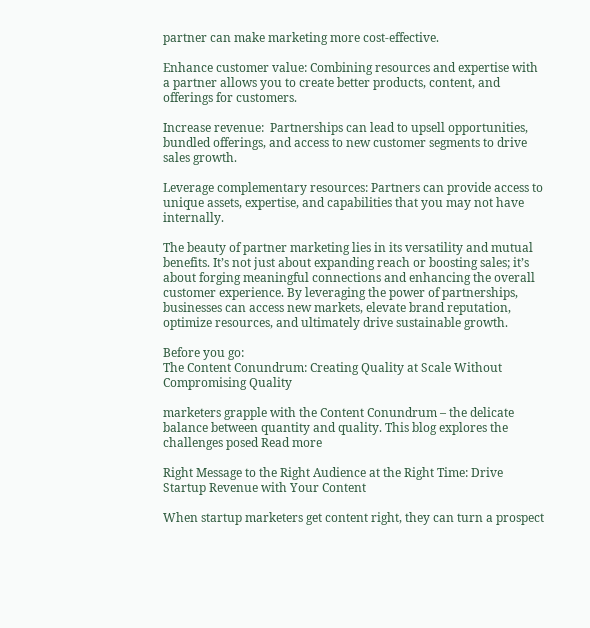partner can make marketing more cost-effective.

Enhance customer value: Combining resources and expertise with a partner allows you to create better products, content, and offerings for customers.

Increase revenue:  Partnerships can lead to upsell opportunities, bundled offerings, and access to new customer segments to drive sales growth.

Leverage complementary resources: Partners can provide access to unique assets, expertise, and capabilities that you may not have internally.

The beauty of partner marketing lies in its versatility and mutual benefits. It’s not just about expanding reach or boosting sales; it’s about forging meaningful connections and enhancing the overall customer experience. By leveraging the power of partnerships, businesses can access new markets, elevate brand reputation, optimize resources, and ultimately drive sustainable growth.

Before you go:
The Content Conundrum: Creating Quality at Scale Without Compromising Quality

marketers grapple with the Content Conundrum – the delicate balance between quantity and quality. This blog explores the challenges posed Read more

Right Message to the Right Audience at the Right Time: Drive Startup Revenue with Your Content

When startup marketers get content right, they can turn a prospect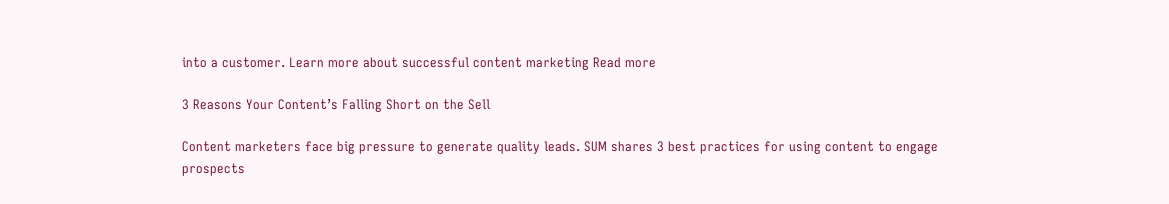into a customer. Learn more about successful content marketing Read more

3 Reasons Your Content’s Falling Short on the Sell

Content marketers face big pressure to generate quality leads. SUM shares 3 best practices for using content to engage prospects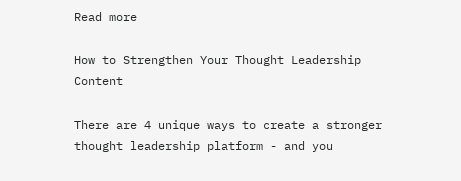Read more

How to Strengthen Your Thought Leadership Content

There are 4 unique ways to create a stronger thought leadership platform - and you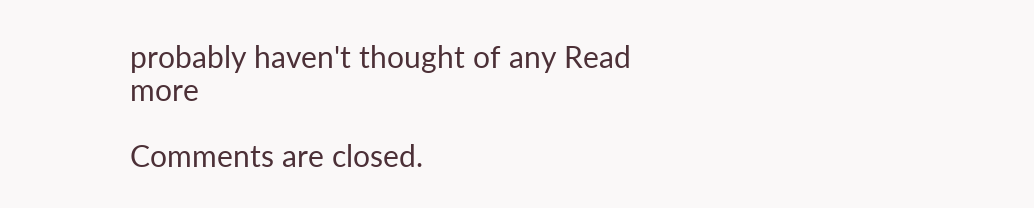probably haven't thought of any Read more

Comments are closed.